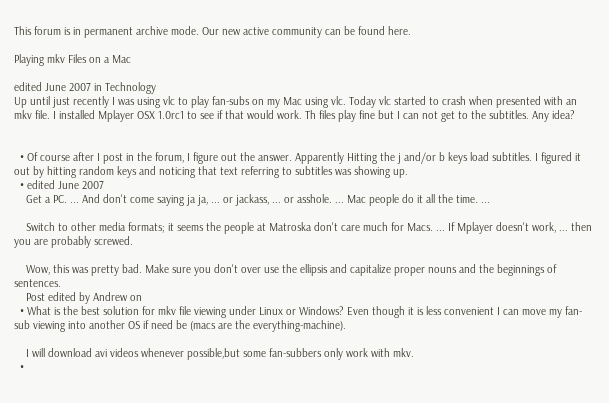This forum is in permanent archive mode. Our new active community can be found here.

Playing mkv Files on a Mac

edited June 2007 in Technology
Up until just recently I was using vlc to play fan-subs on my Mac using vlc. Today vlc started to crash when presented with an mkv file. I installed Mplayer OSX 1.0rc1 to see if that would work. Th files play fine but I can not get to the subtitles. Any idea?


  • Of course after I post in the forum, I figure out the answer. Apparently Hitting the j and/or b keys load subtitles. I figured it out by hitting random keys and noticing that text referring to subtitles was showing up.
  • edited June 2007
    Get a PC. ... And don't come saying ja ja, ... or jackass, ... or asshole. ... Mac people do it all the time. ...

    Switch to other media formats; it seems the people at Matroska don't care much for Macs. ... If Mplayer doesn't work, ... then you are probably screwed.

    Wow, this was pretty bad. Make sure you don't over use the ellipsis and capitalize proper nouns and the beginnings of sentences.
    Post edited by Andrew on
  • What is the best solution for mkv file viewing under Linux or Windows? Even though it is less convenient I can move my fan-sub viewing into another OS if need be (macs are the everything-machine).

    I will download avi videos whenever possible,but some fan-subbers only work with mkv.
  •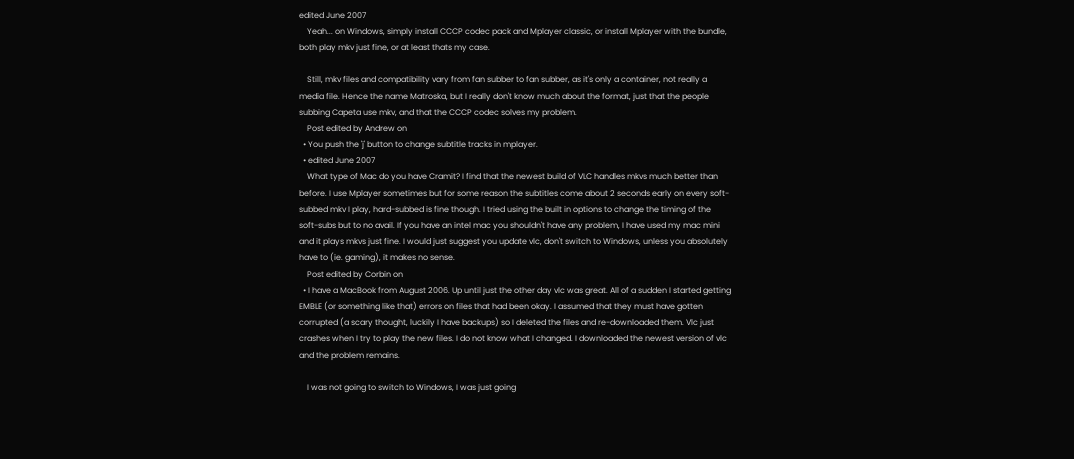edited June 2007
    Yeah... on Windows, simply install CCCP codec pack and Mplayer classic, or install Mplayer with the bundle, both play mkv just fine, or at least thats my case.

    Still, mkv files and compatibility vary from fan subber to fan subber, as it's only a container, not really a media file. Hence the name Matroska, but I really don't know much about the format, just that the people subbing Capeta use mkv, and that the CCCP codec solves my problem.
    Post edited by Andrew on
  • You push the 'j' button to change subtitle tracks in mplayer.
  • edited June 2007
    What type of Mac do you have Cramit? I find that the newest build of VLC handles mkvs much better than before. I use Mplayer sometimes but for some reason the subtitles come about 2 seconds early on every soft-subbed mkv I play, hard-subbed is fine though. I tried using the built in options to change the timing of the soft-subs but to no avail. If you have an intel mac you shouldn't have any problem, I have used my mac mini and it plays mkvs just fine. I would just suggest you update vlc, don't switch to Windows, unless you absolutely have to (ie. gaming), it makes no sense.
    Post edited by Corbin on
  • I have a MacBook from August 2006. Up until just the other day vlc was great. All of a sudden I started getting EMBLE (or something like that) errors on files that had been okay. I assumed that they must have gotten corrupted (a scary thought, luckily I have backups) so I deleted the files and re-downloaded them. Vlc just crashes when I try to play the new files. I do not know what I changed. I downloaded the newest version of vlc and the problem remains.

    I was not going to switch to Windows, I was just going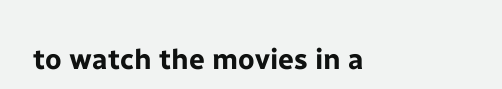to watch the movies in a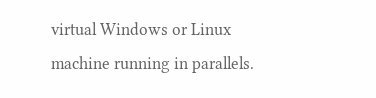virtual Windows or Linux machine running in parallels.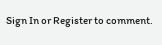Sign In or Register to comment.